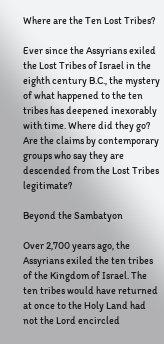Where are the Ten Lost Tribes?

Ever since the Assyrians exiled the Lost Tribes of Israel in the eighth century B.C., the mystery of what happened to the ten tribes has deepened inexorably with time. Where did they go? Are the claims by contemporary groups who say they are descended from the Lost Tribes legitimate?

Beyond the Sambatyon

Over 2,700 years ago, the Assyrians exiled the ten tribes of the Kingdom of Israel. The ten tribes would have returned at once to the Holy Land had not the Lord encircled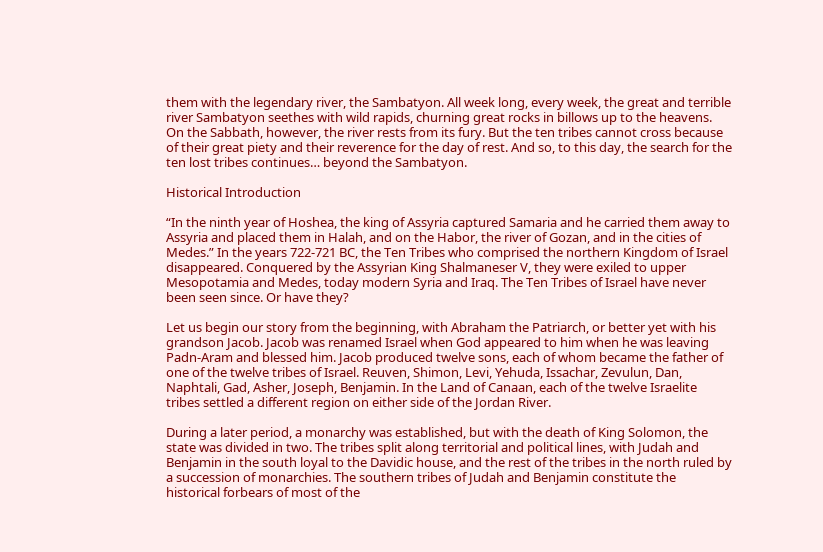them with the legendary river, the Sambatyon. All week long, every week, the great and terrible river Sambatyon seethes with wild rapids, churning great rocks in billows up to the heavens. On the Sabbath, however, the river rests from its fury. But the ten tribes cannot cross because of their great piety and their reverence for the day of rest. And so, to this day, the search for the ten lost tribes continues… beyond the Sambatyon.

Historical Introduction

“In the ninth year of Hoshea, the king of Assyria captured Samaria and he carried them away to Assyria and placed them in Halah, and on the Habor, the river of Gozan, and in the cities of Medes.” In the years 722-721 BC, the Ten Tribes who comprised the northern Kingdom of Israel disappeared. Conquered by the Assyrian King Shalmaneser V, they were exiled to upper Mesopotamia and Medes, today modern Syria and Iraq. The Ten Tribes of Israel have never been seen since. Or have they?

Let us begin our story from the beginning, with Abraham the Patriarch, or better yet with his grandson Jacob. Jacob was renamed Israel when God appeared to him when he was leaving Padn-Aram and blessed him. Jacob produced twelve sons, each of whom became the father of one of the twelve tribes of Israel. Reuven, Shimon, Levi, Yehuda, Issachar, Zevulun, Dan, Naphtali, Gad, Asher, Joseph, Benjamin. In the Land of Canaan, each of the twelve Israelite tribes settled a different region on either side of the Jordan River.

During a later period, a monarchy was established, but with the death of King Solomon, the state was divided in two. The tribes split along territorial and political lines, with Judah and Benjamin in the south loyal to the Davidic house, and the rest of the tribes in the north ruled by a succession of monarchies. The southern tribes of Judah and Benjamin constitute the historical forbears of most of the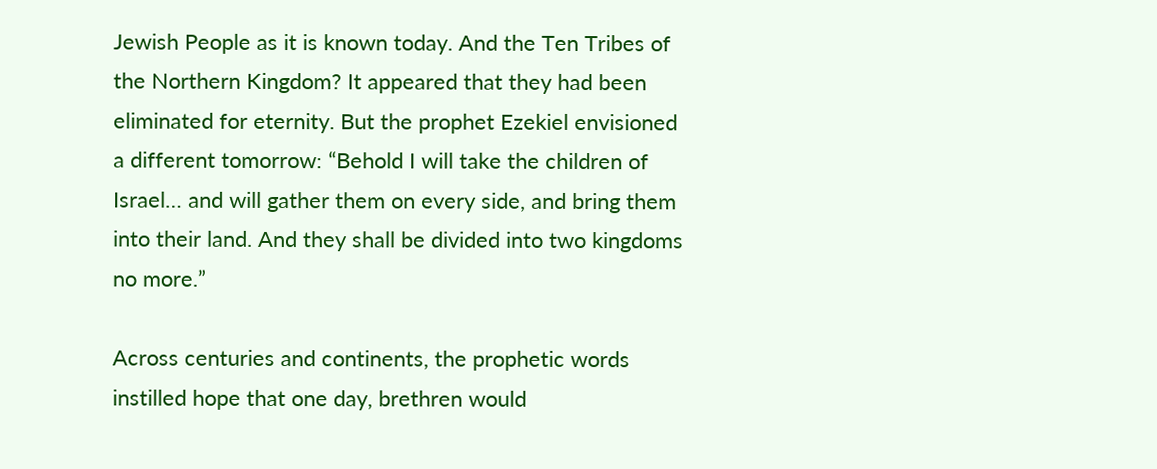Jewish People as it is known today. And the Ten Tribes of the Northern Kingdom? It appeared that they had been eliminated for eternity. But the prophet Ezekiel envisioned a different tomorrow: “Behold I will take the children of Israel… and will gather them on every side, and bring them into their land. And they shall be divided into two kingdoms no more.”

Across centuries and continents, the prophetic words instilled hope that one day, brethren would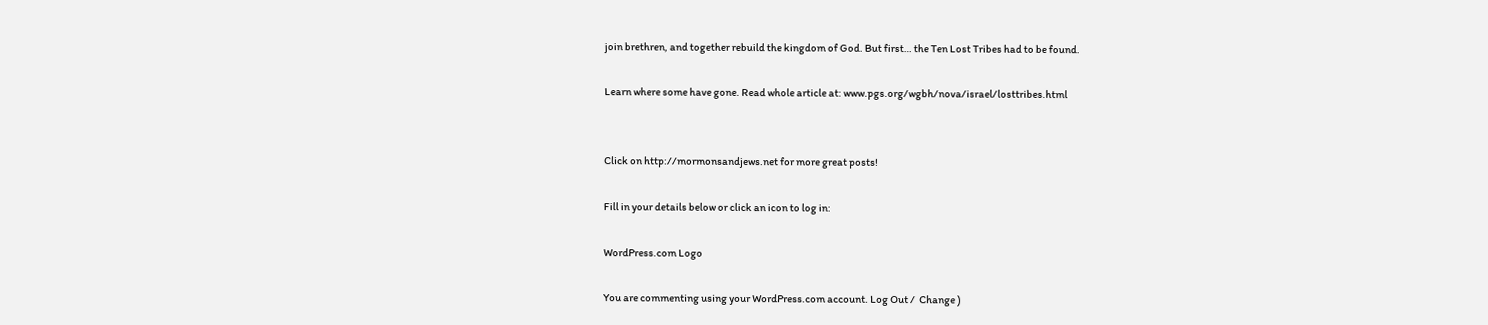join brethren, and together rebuild the kingdom of God. But first… the Ten Lost Tribes had to be found.

Learn where some have gone. Read whole article at: www.pgs.org/wgbh/nova/israel/losttribes.html


Click on http://mormonsandjews.net for more great posts!

Fill in your details below or click an icon to log in:

WordPress.com Logo

You are commenting using your WordPress.com account. Log Out /  Change )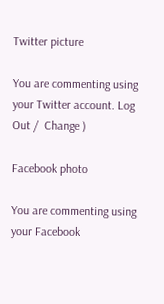Twitter picture

You are commenting using your Twitter account. Log Out /  Change )

Facebook photo

You are commenting using your Facebook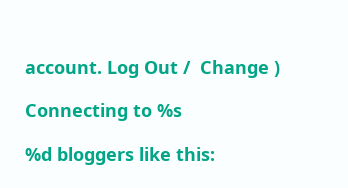account. Log Out /  Change )

Connecting to %s

%d bloggers like this: